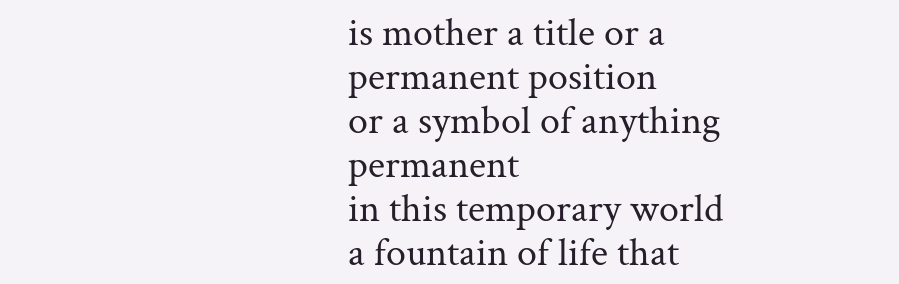is mother a title or a permanent position
or a symbol of anything permanent
in this temporary world
a fountain of life that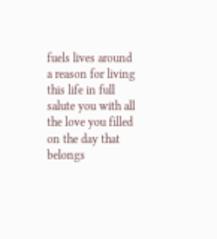fuels lives around
a reason for living this life in full
salute you with all the love you filled
on the day that belongs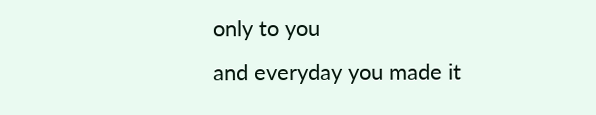only to you
and everyday you made it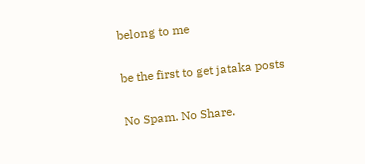belong to me

be the first to get jataka posts

No Spam. No Share.